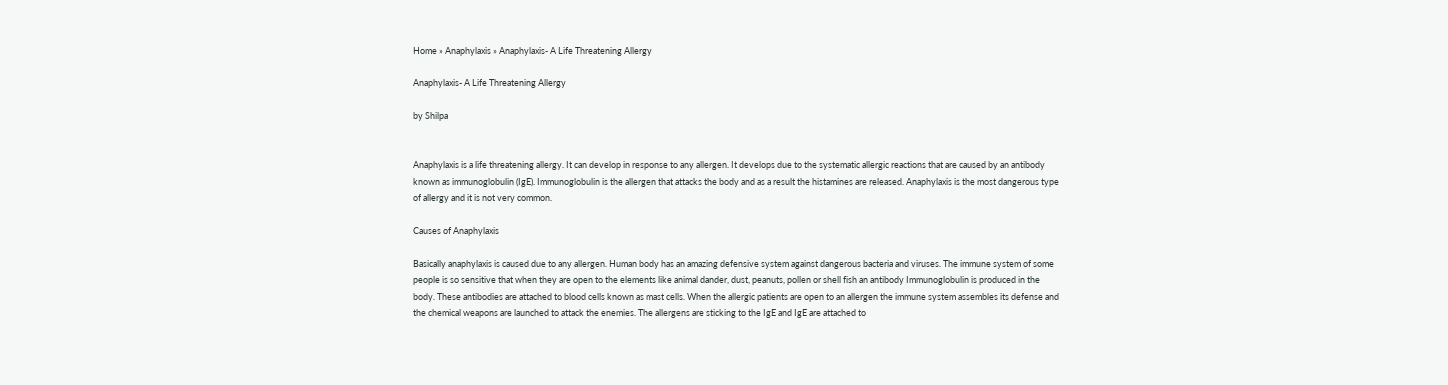Home » Anaphylaxis » Anaphylaxis- A Life Threatening Allergy

Anaphylaxis- A Life Threatening Allergy

by Shilpa


Anaphylaxis is a life threatening allergy. It can develop in response to any allergen. It develops due to the systematic allergic reactions that are caused by an antibody known as immunoglobulin (IgE). Immunoglobulin is the allergen that attacks the body and as a result the histamines are released. Anaphylaxis is the most dangerous type of allergy and it is not very common.

Causes of Anaphylaxis

Basically anaphylaxis is caused due to any allergen. Human body has an amazing defensive system against dangerous bacteria and viruses. The immune system of some people is so sensitive that when they are open to the elements like animal dander, dust, peanuts, pollen or shell fish an antibody Immunoglobulin is produced in the body. These antibodies are attached to blood cells known as mast cells. When the allergic patients are open to an allergen the immune system assembles its defense and the chemical weapons are launched to attack the enemies. The allergens are sticking to the IgE and IgE are attached to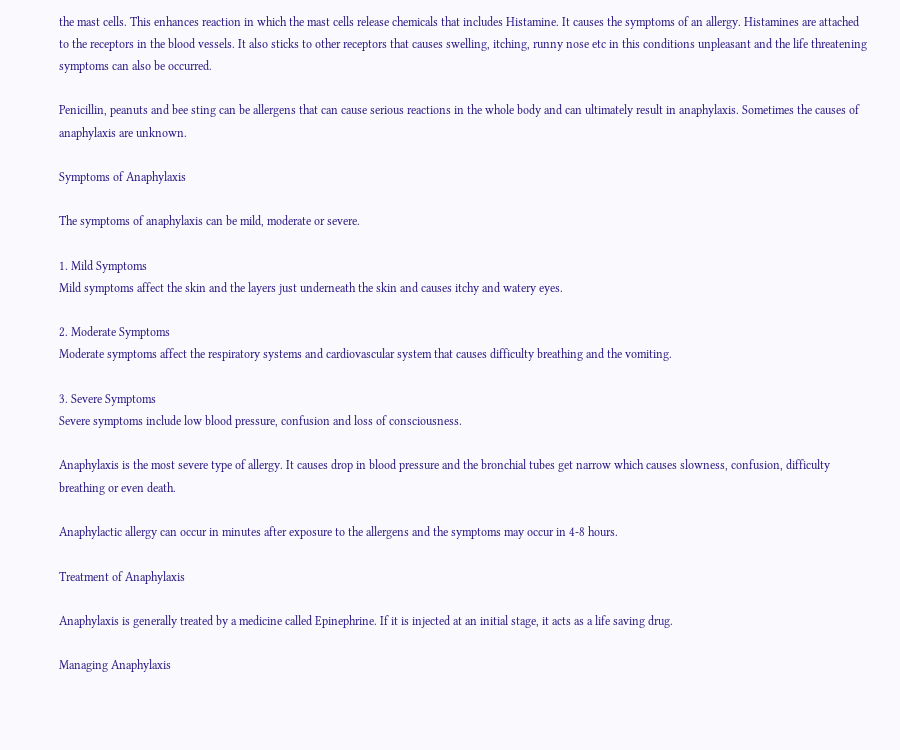the mast cells. This enhances reaction in which the mast cells release chemicals that includes Histamine. It causes the symptoms of an allergy. Histamines are attached to the receptors in the blood vessels. It also sticks to other receptors that causes swelling, itching, runny nose etc in this conditions unpleasant and the life threatening symptoms can also be occurred.

Penicillin, peanuts and bee sting can be allergens that can cause serious reactions in the whole body and can ultimately result in anaphylaxis. Sometimes the causes of anaphylaxis are unknown.

Symptoms of Anaphylaxis

The symptoms of anaphylaxis can be mild, moderate or severe.

1. Mild Symptoms
Mild symptoms affect the skin and the layers just underneath the skin and causes itchy and watery eyes.

2. Moderate Symptoms
Moderate symptoms affect the respiratory systems and cardiovascular system that causes difficulty breathing and the vomiting.

3. Severe Symptoms
Severe symptoms include low blood pressure, confusion and loss of consciousness.

Anaphylaxis is the most severe type of allergy. It causes drop in blood pressure and the bronchial tubes get narrow which causes slowness, confusion, difficulty breathing or even death.

Anaphylactic allergy can occur in minutes after exposure to the allergens and the symptoms may occur in 4-8 hours.

Treatment of Anaphylaxis

Anaphylaxis is generally treated by a medicine called Epinephrine. If it is injected at an initial stage, it acts as a life saving drug.

Managing Anaphylaxis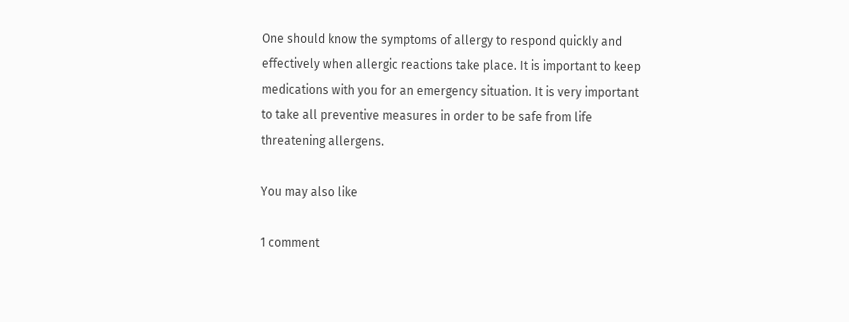One should know the symptoms of allergy to respond quickly and effectively when allergic reactions take place. It is important to keep medications with you for an emergency situation. It is very important to take all preventive measures in order to be safe from life threatening allergens.

You may also like

1 comment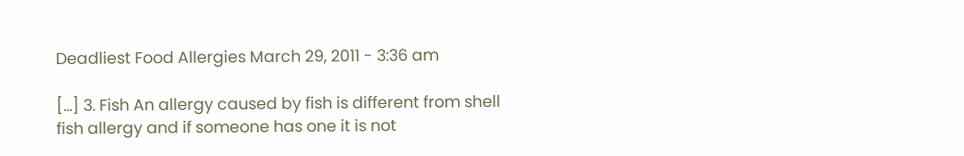Deadliest Food Allergies March 29, 2011 - 3:36 am

[…] 3. Fish An allergy caused by fish is different from shell fish allergy and if someone has one it is not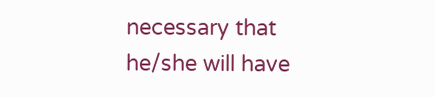necessary that he/she will have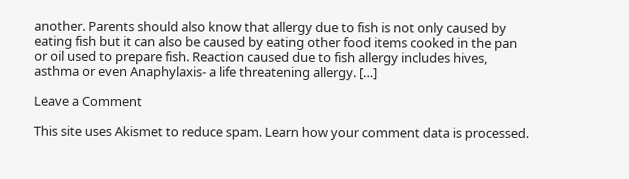another. Parents should also know that allergy due to fish is not only caused by eating fish but it can also be caused by eating other food items cooked in the pan or oil used to prepare fish. Reaction caused due to fish allergy includes hives, asthma or even Anaphylaxis- a life threatening allergy. […]

Leave a Comment

This site uses Akismet to reduce spam. Learn how your comment data is processed.